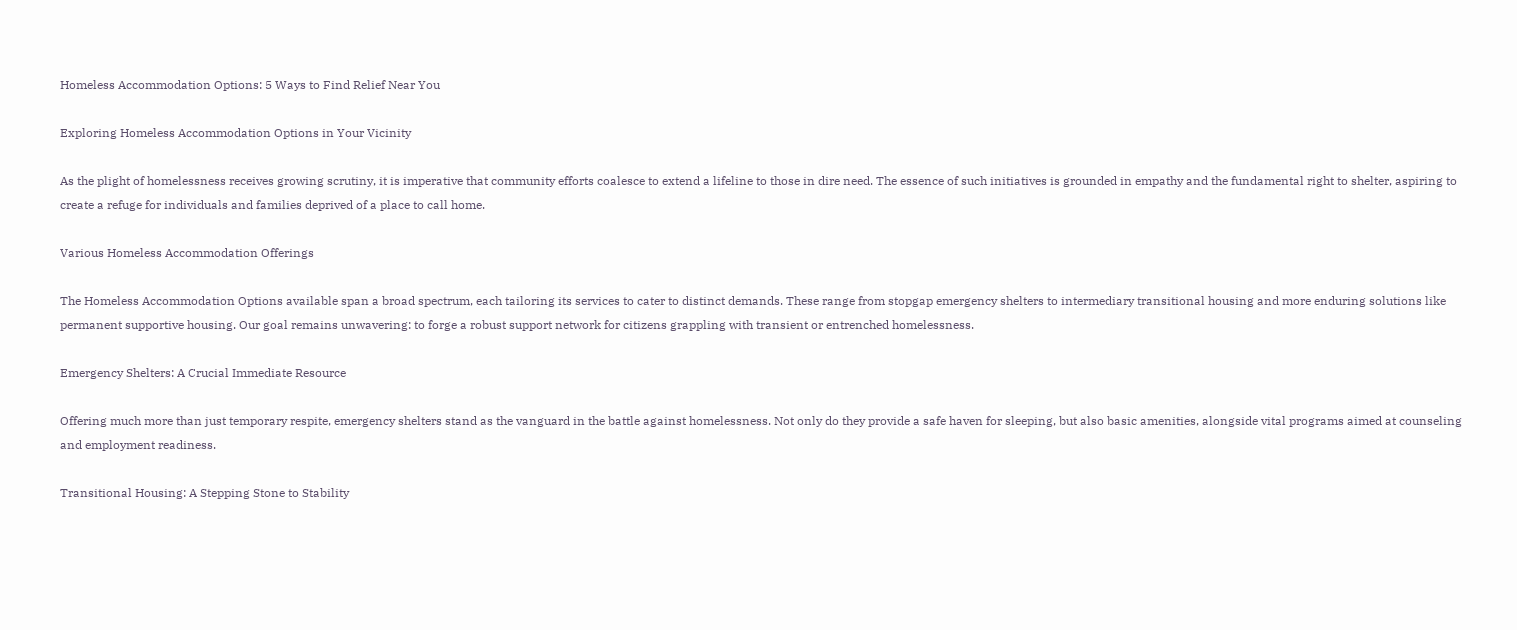Homeless Accommodation Options: 5 Ways to Find Relief Near You

Exploring Homeless Accommodation Options in Your Vicinity

As the plight of homelessness receives growing scrutiny, it is imperative that community efforts coalesce to extend a lifeline to those in dire need. The essence of such initiatives is grounded in empathy and the fundamental right to shelter, aspiring to create a refuge for individuals and families deprived of a place to call home.

Various Homeless Accommodation Offerings

The Homeless Accommodation Options available span a broad spectrum, each tailoring its services to cater to distinct demands. These range from stopgap emergency shelters to intermediary transitional housing and more enduring solutions like permanent supportive housing. Our goal remains unwavering: to forge a robust support network for citizens grappling with transient or entrenched homelessness.

Emergency Shelters: A Crucial Immediate Resource

Offering much more than just temporary respite, emergency shelters stand as the vanguard in the battle against homelessness. Not only do they provide a safe haven for sleeping, but also basic amenities, alongside vital programs aimed at counseling and employment readiness.

Transitional Housing: A Stepping Stone to Stability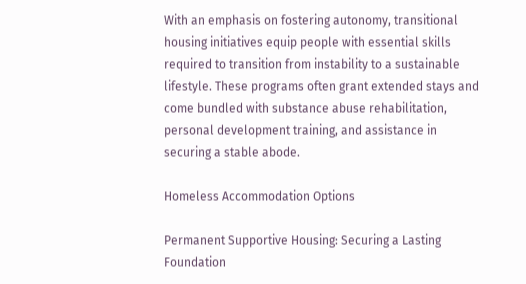With an emphasis on fostering autonomy, transitional housing initiatives equip people with essential skills required to transition from instability to a sustainable lifestyle. These programs often grant extended stays and come bundled with substance abuse rehabilitation, personal development training, and assistance in securing a stable abode.

Homeless Accommodation Options

Permanent Supportive Housing: Securing a Lasting Foundation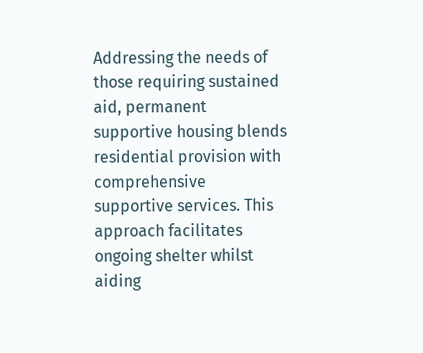Addressing the needs of those requiring sustained aid, permanent supportive housing blends residential provision with comprehensive supportive services. This approach facilitates ongoing shelter whilst aiding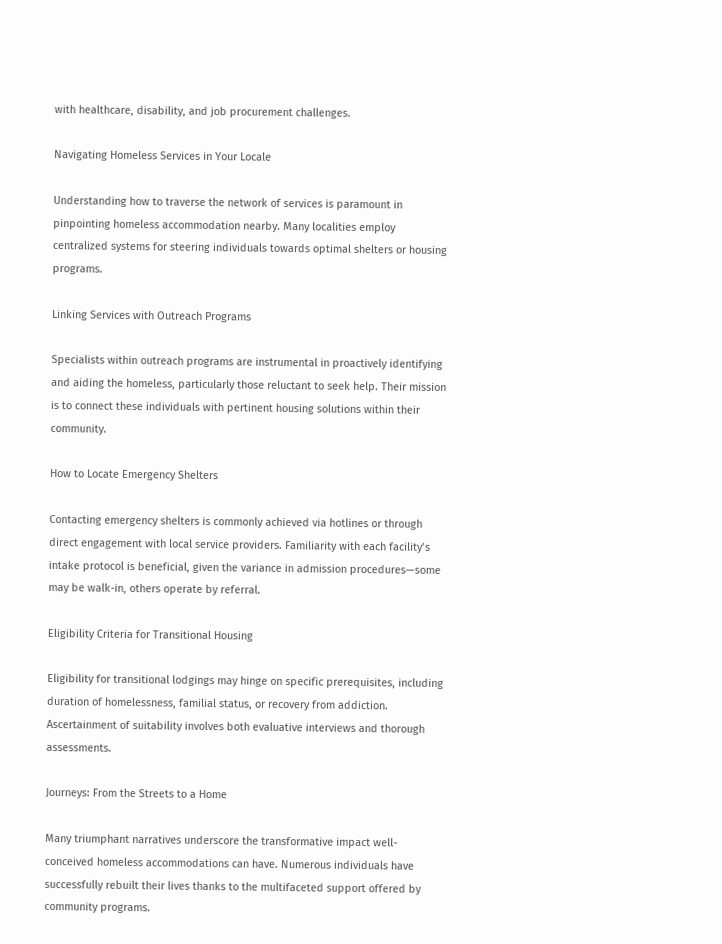with healthcare, disability, and job procurement challenges.

Navigating Homeless Services in Your Locale

Understanding how to traverse the network of services is paramount in pinpointing homeless accommodation nearby. Many localities employ centralized systems for steering individuals towards optimal shelters or housing programs.

Linking Services with Outreach Programs

Specialists within outreach programs are instrumental in proactively identifying and aiding the homeless, particularly those reluctant to seek help. Their mission is to connect these individuals with pertinent housing solutions within their community.

How to Locate Emergency Shelters

Contacting emergency shelters is commonly achieved via hotlines or through direct engagement with local service providers. Familiarity with each facility’s intake protocol is beneficial, given the variance in admission procedures—some may be walk-in, others operate by referral.

Eligibility Criteria for Transitional Housing

Eligibility for transitional lodgings may hinge on specific prerequisites, including duration of homelessness, familial status, or recovery from addiction. Ascertainment of suitability involves both evaluative interviews and thorough assessments.

Journeys: From the Streets to a Home

Many triumphant narratives underscore the transformative impact well-conceived homeless accommodations can have. Numerous individuals have successfully rebuilt their lives thanks to the multifaceted support offered by community programs.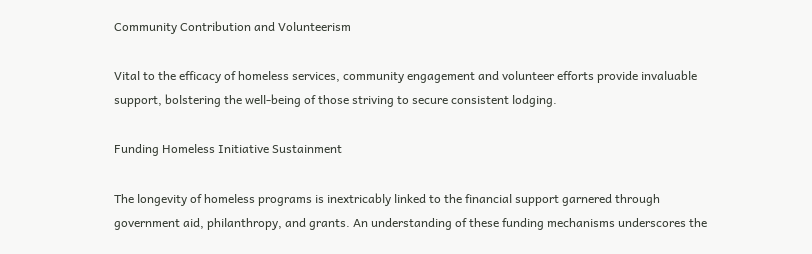Community Contribution and Volunteerism

Vital to the efficacy of homeless services, community engagement and volunteer efforts provide invaluable support, bolstering the well-being of those striving to secure consistent lodging.

Funding Homeless Initiative Sustainment

The longevity of homeless programs is inextricably linked to the financial support garnered through government aid, philanthropy, and grants. An understanding of these funding mechanisms underscores the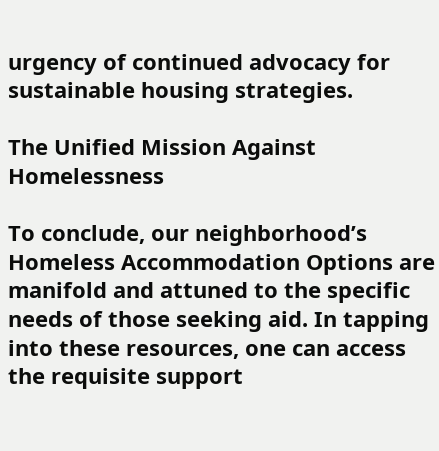urgency of continued advocacy for sustainable housing strategies.

The Unified Mission Against Homelessness

To conclude, our neighborhood’s Homeless Accommodation Options are manifold and attuned to the specific needs of those seeking aid. In tapping into these resources, one can access the requisite support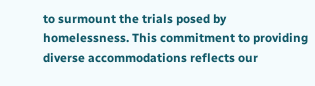to surmount the trials posed by homelessness. This commitment to providing diverse accommodations reflects our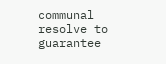communal resolve to guarantee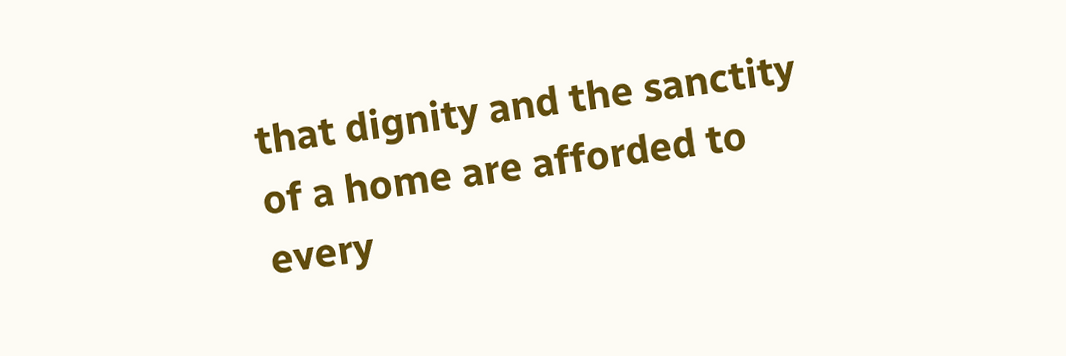that dignity and the sanctity of a home are afforded to every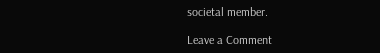societal member.

Leave a Comment